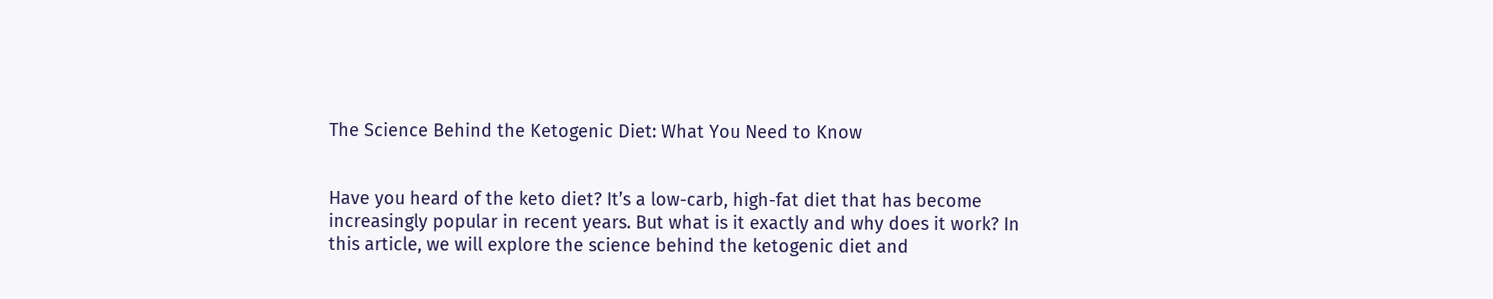The Science Behind the Ketogenic Diet: What You Need to Know


Have you heard of the keto diet? It’s a low-carb, high-fat diet that has become increasingly popular in recent years. But what is it exactly and why does it work? In this article, we will explore the science behind the ketogenic diet and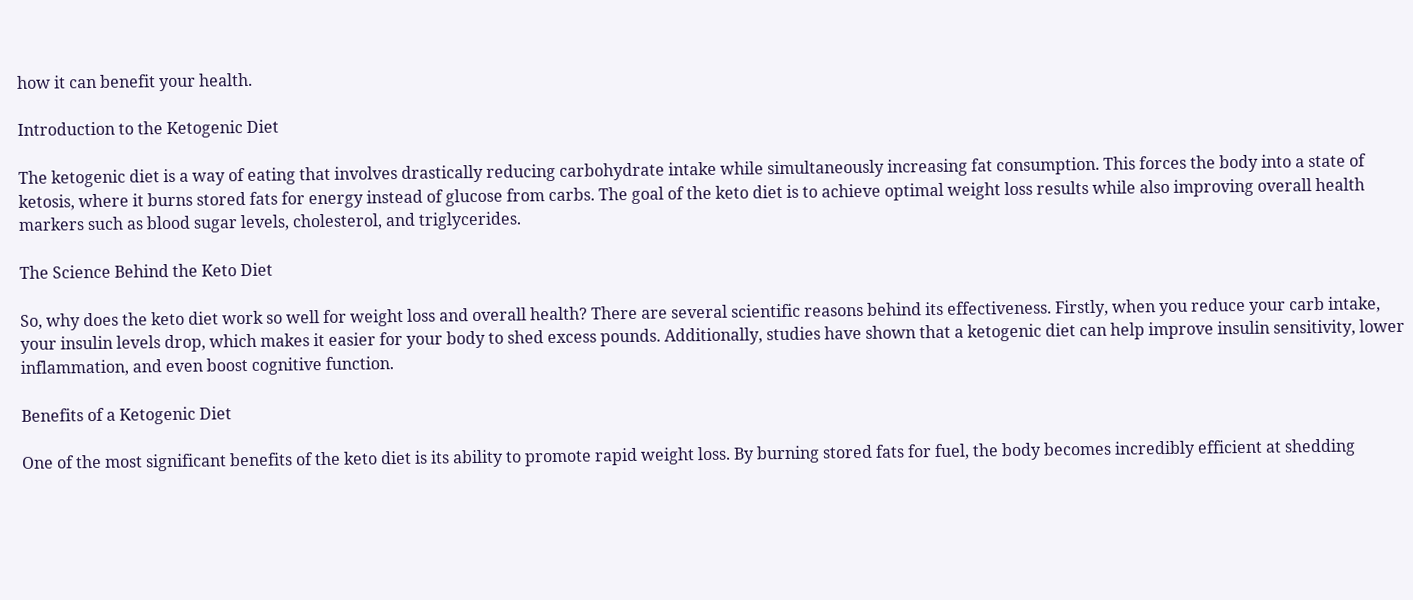how it can benefit your health.

Introduction to the Ketogenic Diet

The ketogenic diet is a way of eating that involves drastically reducing carbohydrate intake while simultaneously increasing fat consumption. This forces the body into a state of ketosis, where it burns stored fats for energy instead of glucose from carbs. The goal of the keto diet is to achieve optimal weight loss results while also improving overall health markers such as blood sugar levels, cholesterol, and triglycerides.

The Science Behind the Keto Diet

So, why does the keto diet work so well for weight loss and overall health? There are several scientific reasons behind its effectiveness. Firstly, when you reduce your carb intake, your insulin levels drop, which makes it easier for your body to shed excess pounds. Additionally, studies have shown that a ketogenic diet can help improve insulin sensitivity, lower inflammation, and even boost cognitive function.

Benefits of a Ketogenic Diet

One of the most significant benefits of the keto diet is its ability to promote rapid weight loss. By burning stored fats for fuel, the body becomes incredibly efficient at shedding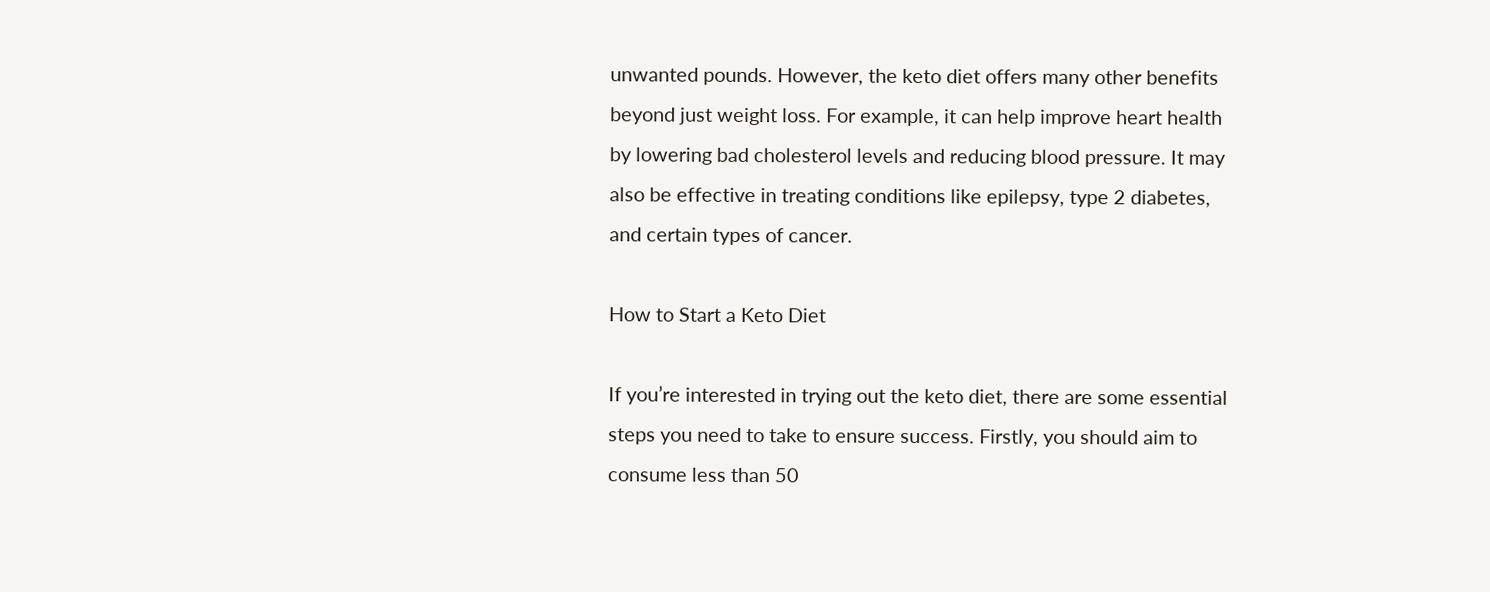unwanted pounds. However, the keto diet offers many other benefits beyond just weight loss. For example, it can help improve heart health by lowering bad cholesterol levels and reducing blood pressure. It may also be effective in treating conditions like epilepsy, type 2 diabetes, and certain types of cancer.

How to Start a Keto Diet

If you’re interested in trying out the keto diet, there are some essential steps you need to take to ensure success. Firstly, you should aim to consume less than 50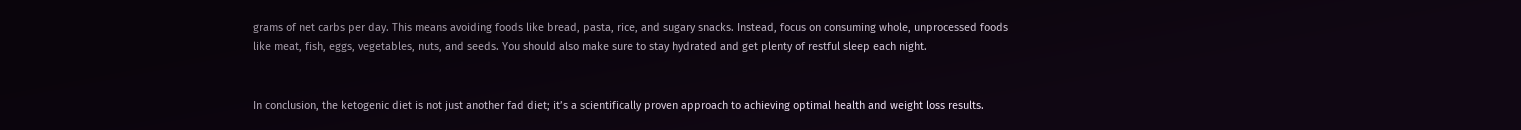grams of net carbs per day. This means avoiding foods like bread, pasta, rice, and sugary snacks. Instead, focus on consuming whole, unprocessed foods like meat, fish, eggs, vegetables, nuts, and seeds. You should also make sure to stay hydrated and get plenty of restful sleep each night.


In conclusion, the ketogenic diet is not just another fad diet; it’s a scientifically proven approach to achieving optimal health and weight loss results.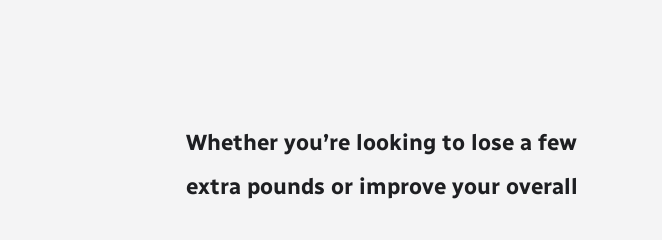Whether you’re looking to lose a few extra pounds or improve your overall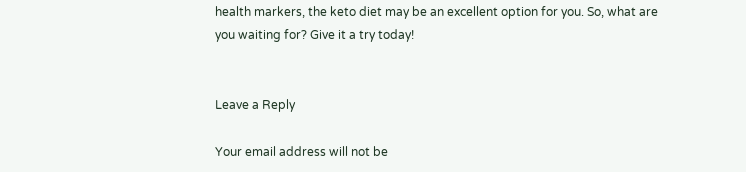health markers, the keto diet may be an excellent option for you. So, what are you waiting for? Give it a try today!


Leave a Reply

Your email address will not be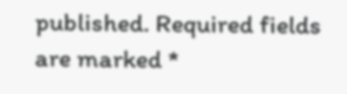published. Required fields are marked *